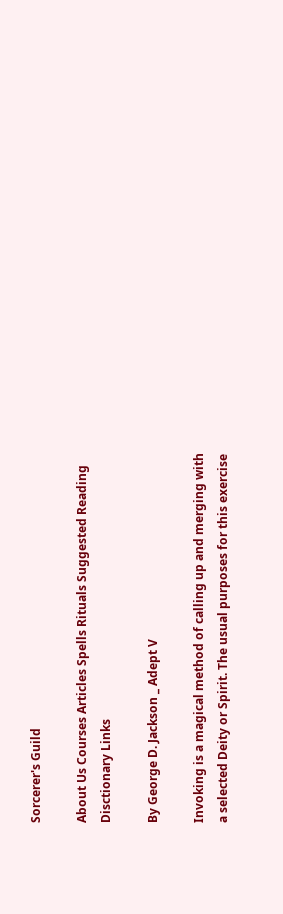Sorcerer's Guild

About Us Courses Articles Spells Rituals Suggested Reading Disctionary Links

By George D. Jackson _ Adept V

Invoking is a magical method of calling up and merging with a selected Deity or Spirit. The usual purposes for this exercise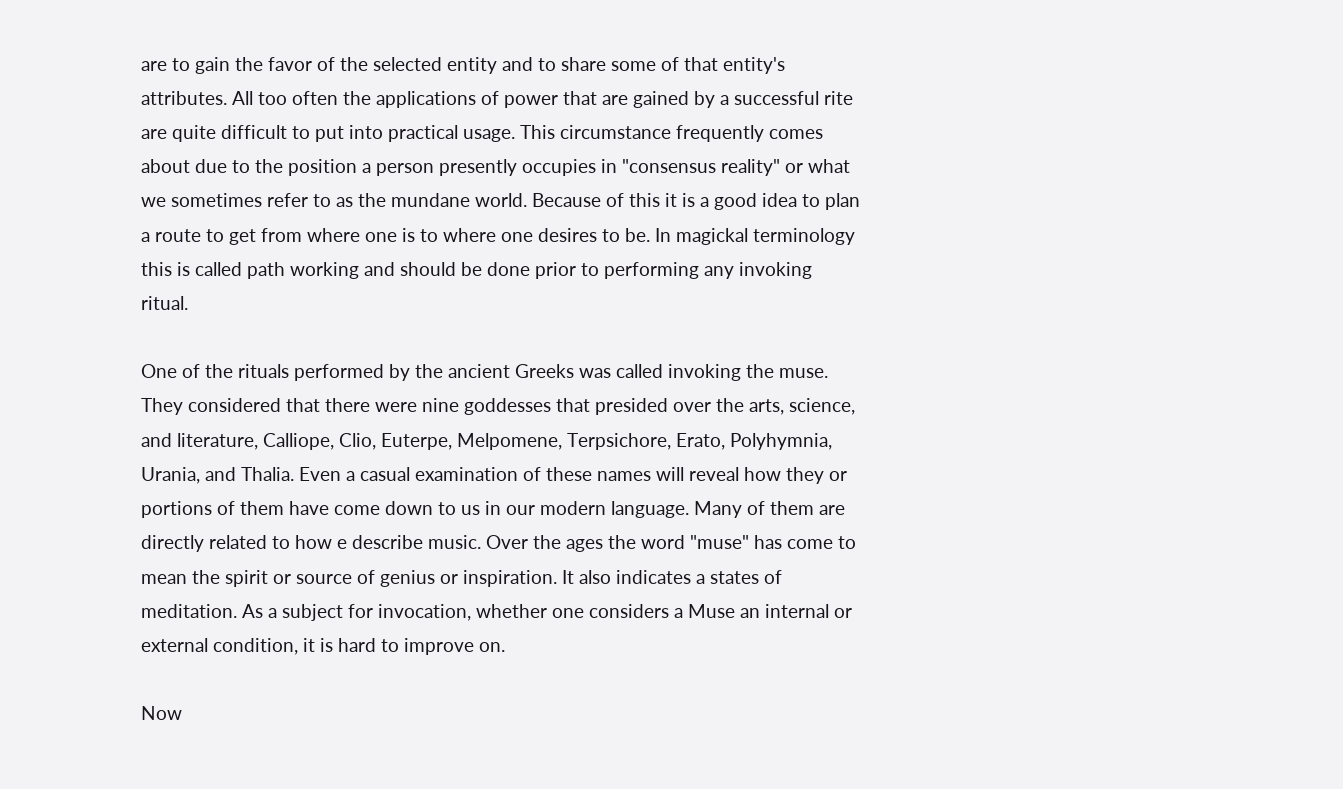are to gain the favor of the selected entity and to share some of that entity's attributes. All too often the applications of power that are gained by a successful rite are quite difficult to put into practical usage. This circumstance frequently comes about due to the position a person presently occupies in "consensus reality" or what we sometimes refer to as the mundane world. Because of this it is a good idea to plan a route to get from where one is to where one desires to be. In magickal terminology this is called path working and should be done prior to performing any invoking ritual.

One of the rituals performed by the ancient Greeks was called invoking the muse. They considered that there were nine goddesses that presided over the arts, science, and literature, Calliope, Clio, Euterpe, Melpomene, Terpsichore, Erato, Polyhymnia, Urania, and Thalia. Even a casual examination of these names will reveal how they or portions of them have come down to us in our modern language. Many of them are directly related to how e describe music. Over the ages the word "muse" has come to mean the spirit or source of genius or inspiration. It also indicates a states of meditation. As a subject for invocation, whether one considers a Muse an internal or external condition, it is hard to improve on.

Now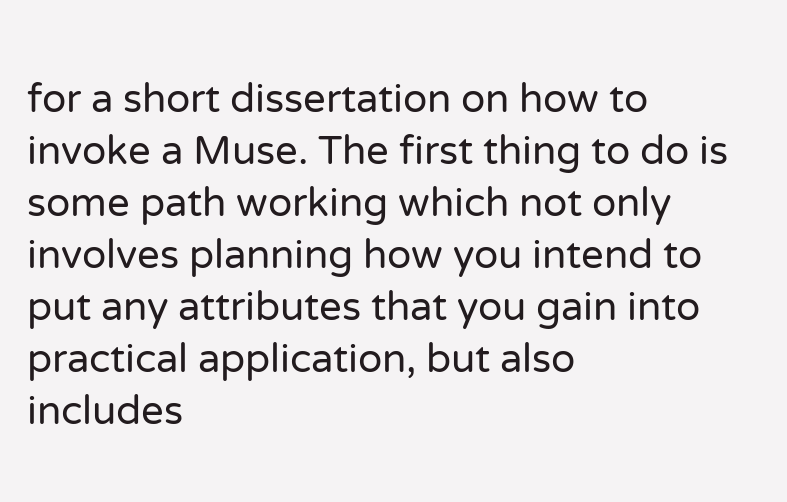for a short dissertation on how to invoke a Muse. The first thing to do is some path working which not only involves planning how you intend to put any attributes that you gain into practical application, but also includes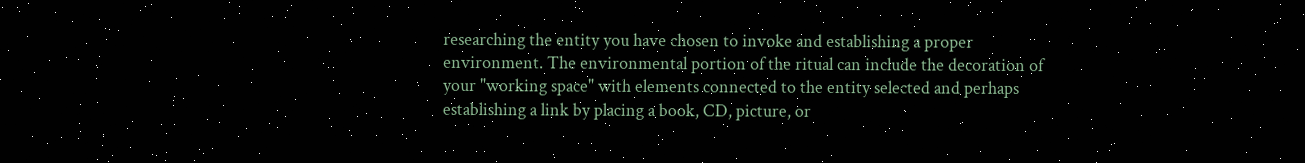researching the entity you have chosen to invoke and establishing a proper environment. The environmental portion of the ritual can include the decoration of your "working space" with elements connected to the entity selected and perhaps establishing a link by placing a book, CD, picture, or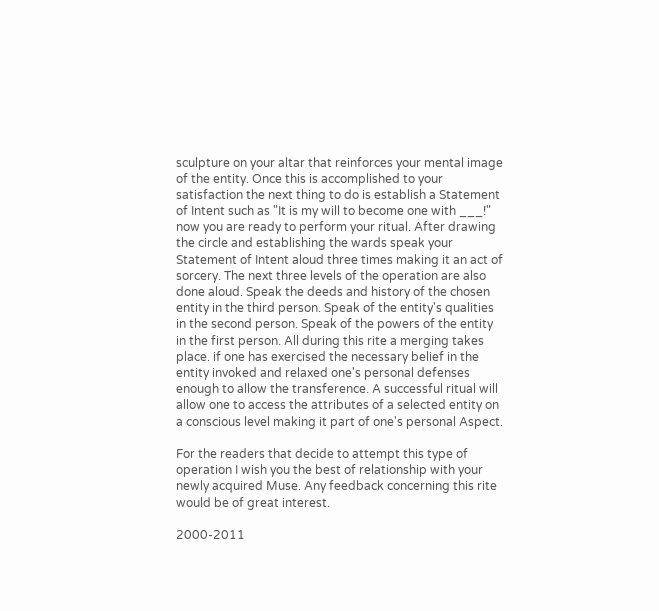sculpture on your altar that reinforces your mental image of the entity. Once this is accomplished to your satisfaction the next thing to do is establish a Statement of Intent such as "It is my will to become one with ___!" now you are ready to perform your ritual. After drawing the circle and establishing the wards speak your Statement of Intent aloud three times making it an act of sorcery. The next three levels of the operation are also done aloud. Speak the deeds and history of the chosen entity in the third person. Speak of the entity's qualities in the second person. Speak of the powers of the entity in the first person. All during this rite a merging takes place. if one has exercised the necessary belief in the entity invoked and relaxed one's personal defenses enough to allow the transference. A successful ritual will allow one to access the attributes of a selected entity on a conscious level making it part of one's personal Aspect.

For the readers that decide to attempt this type of operation I wish you the best of relationship with your newly acquired Muse. Any feedback concerning this rite would be of great interest.

2000-2011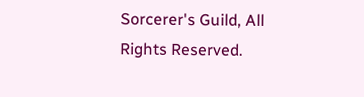Sorcerer's Guild, All Rights Reserved.